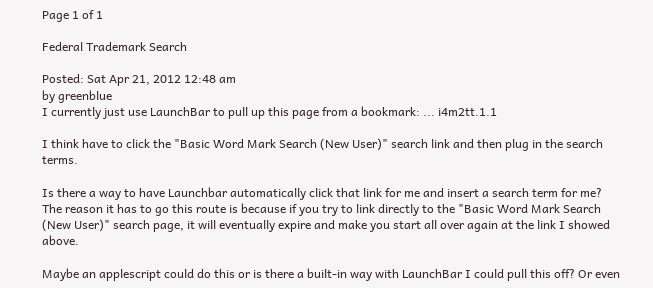Page 1 of 1

Federal Trademark Search

Posted: Sat Apr 21, 2012 12:48 am
by greenblue
I currently just use LaunchBar to pull up this page from a bookmark: ... i4m2tt.1.1

I think have to click the "Basic Word Mark Search (New User)" search link and then plug in the search terms.

Is there a way to have Launchbar automatically click that link for me and insert a search term for me? The reason it has to go this route is because if you try to link directly to the "Basic Word Mark Search (New User)" search page, it will eventually expire and make you start all over again at the link I showed above.

Maybe an applescript could do this or is there a built-in way with LaunchBar I could pull this off? Or even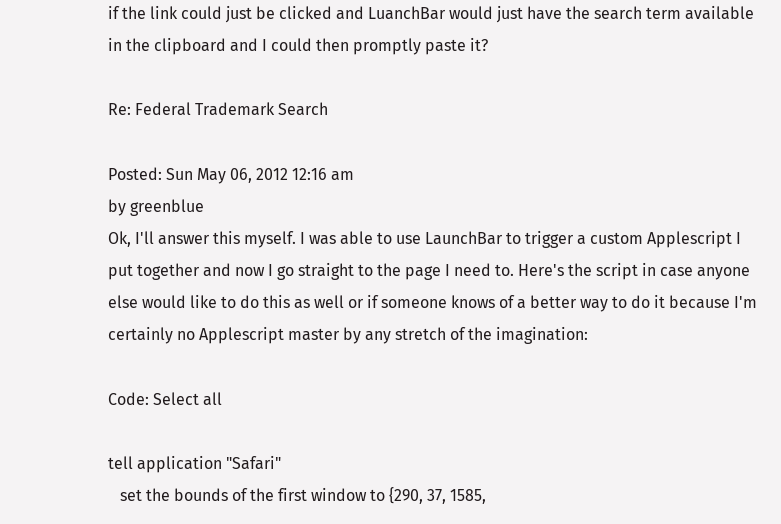if the link could just be clicked and LuanchBar would just have the search term available in the clipboard and I could then promptly paste it?

Re: Federal Trademark Search

Posted: Sun May 06, 2012 12:16 am
by greenblue
Ok, I'll answer this myself. I was able to use LaunchBar to trigger a custom Applescript I put together and now I go straight to the page I need to. Here's the script in case anyone else would like to do this as well or if someone knows of a better way to do it because I'm certainly no Applescript master by any stretch of the imagination:

Code: Select all

tell application "Safari"
   set the bounds of the first window to {290, 37, 1585,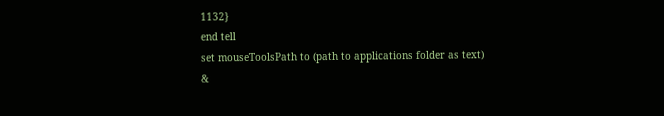1132}
end tell
set mouseToolsPath to (path to applications folder as text) &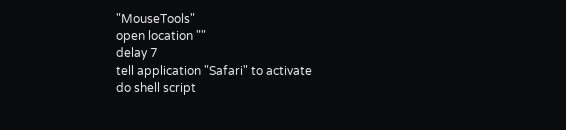"MouseTools"
open location ""
delay 7
tell application "Safari" to activate
do shell script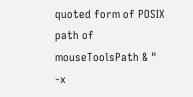quoted form of POSIX path of mouseToolsPath & " -x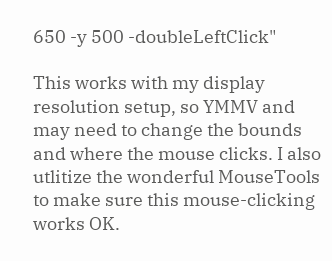650 -y 500 -doubleLeftClick"

This works with my display resolution setup, so YMMV and may need to change the bounds and where the mouse clicks. I also utlitize the wonderful MouseTools to make sure this mouse-clicking works OK.